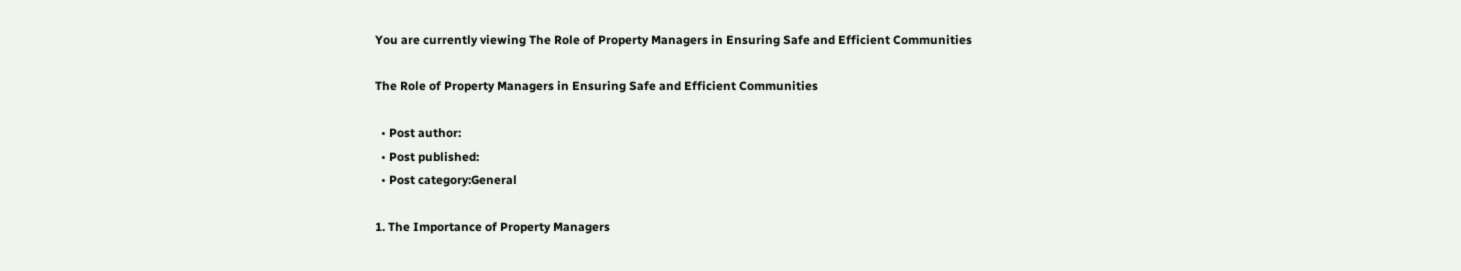You are currently viewing The Role of Property Managers in Ensuring Safe and Efficient Communities

The Role of Property Managers in Ensuring Safe and Efficient Communities

  • Post author:
  • Post published:
  • Post category:General

1. The Importance of Property Managers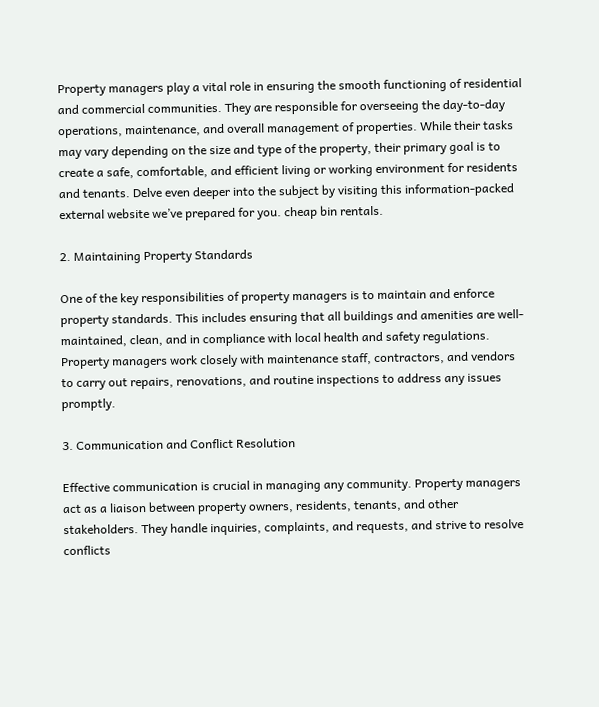Property managers play a vital role in ensuring the smooth functioning of residential and commercial communities. They are responsible for overseeing the day-to-day operations, maintenance, and overall management of properties. While their tasks may vary depending on the size and type of the property, their primary goal is to create a safe, comfortable, and efficient living or working environment for residents and tenants. Delve even deeper into the subject by visiting this information-packed external website we’ve prepared for you. cheap bin rentals.

2. Maintaining Property Standards

One of the key responsibilities of property managers is to maintain and enforce property standards. This includes ensuring that all buildings and amenities are well-maintained, clean, and in compliance with local health and safety regulations. Property managers work closely with maintenance staff, contractors, and vendors to carry out repairs, renovations, and routine inspections to address any issues promptly.

3. Communication and Conflict Resolution

Effective communication is crucial in managing any community. Property managers act as a liaison between property owners, residents, tenants, and other stakeholders. They handle inquiries, complaints, and requests, and strive to resolve conflicts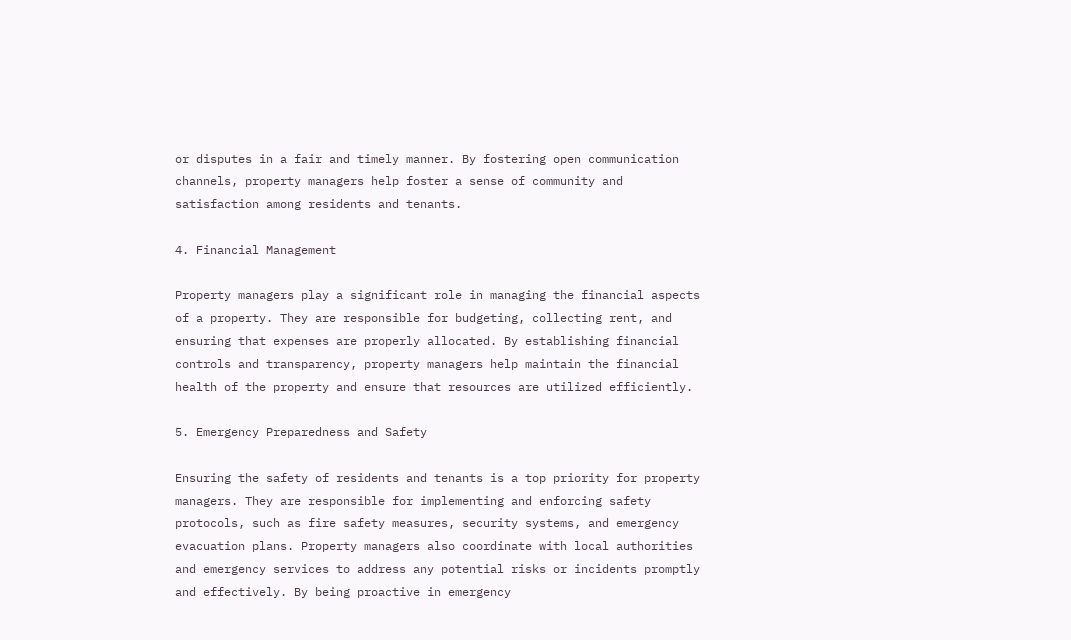or disputes in a fair and timely manner. By fostering open communication channels, property managers help foster a sense of community and satisfaction among residents and tenants.

4. Financial Management

Property managers play a significant role in managing the financial aspects of a property. They are responsible for budgeting, collecting rent, and ensuring that expenses are properly allocated. By establishing financial controls and transparency, property managers help maintain the financial health of the property and ensure that resources are utilized efficiently.

5. Emergency Preparedness and Safety

Ensuring the safety of residents and tenants is a top priority for property managers. They are responsible for implementing and enforcing safety protocols, such as fire safety measures, security systems, and emergency evacuation plans. Property managers also coordinate with local authorities and emergency services to address any potential risks or incidents promptly and effectively. By being proactive in emergency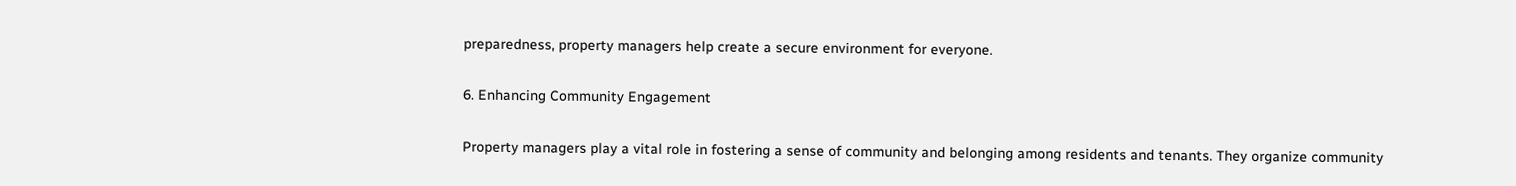preparedness, property managers help create a secure environment for everyone.

6. Enhancing Community Engagement

Property managers play a vital role in fostering a sense of community and belonging among residents and tenants. They organize community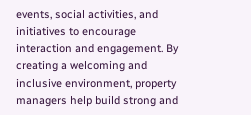events, social activities, and initiatives to encourage interaction and engagement. By creating a welcoming and inclusive environment, property managers help build strong and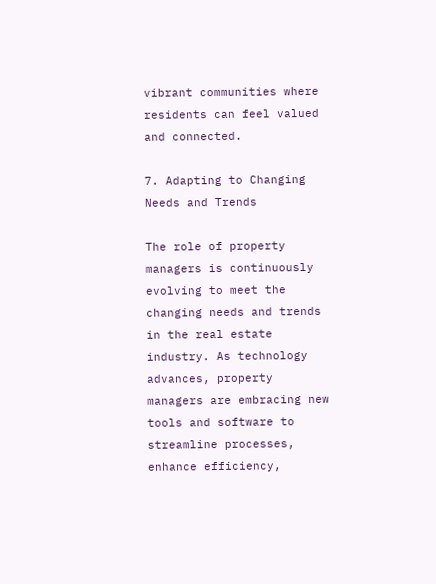vibrant communities where residents can feel valued and connected.

7. Adapting to Changing Needs and Trends

The role of property managers is continuously evolving to meet the changing needs and trends in the real estate industry. As technology advances, property managers are embracing new tools and software to streamline processes, enhance efficiency,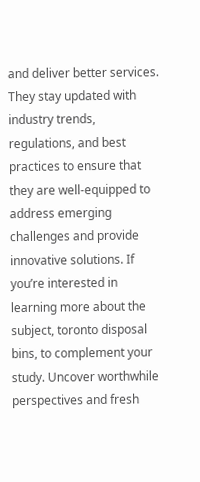and deliver better services. They stay updated with industry trends, regulations, and best practices to ensure that they are well-equipped to address emerging challenges and provide innovative solutions. If you’re interested in learning more about the subject, toronto disposal bins, to complement your study. Uncover worthwhile perspectives and fresh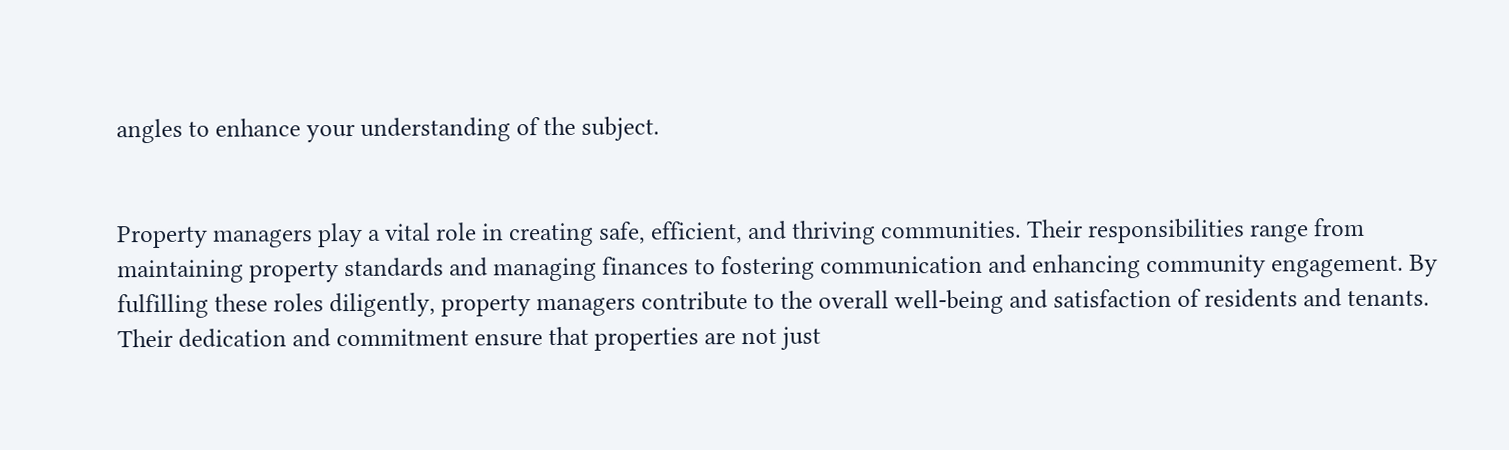angles to enhance your understanding of the subject.


Property managers play a vital role in creating safe, efficient, and thriving communities. Their responsibilities range from maintaining property standards and managing finances to fostering communication and enhancing community engagement. By fulfilling these roles diligently, property managers contribute to the overall well-being and satisfaction of residents and tenants. Their dedication and commitment ensure that properties are not just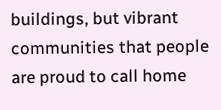buildings, but vibrant communities that people are proud to call home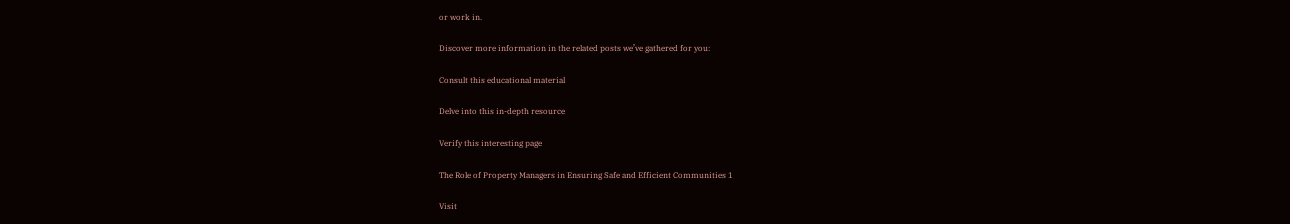or work in.

Discover more information in the related posts we’ve gathered for you:

Consult this educational material

Delve into this in-depth resource

Verify this interesting page

The Role of Property Managers in Ensuring Safe and Efficient Communities 1

Visit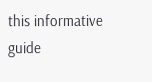this informative guide